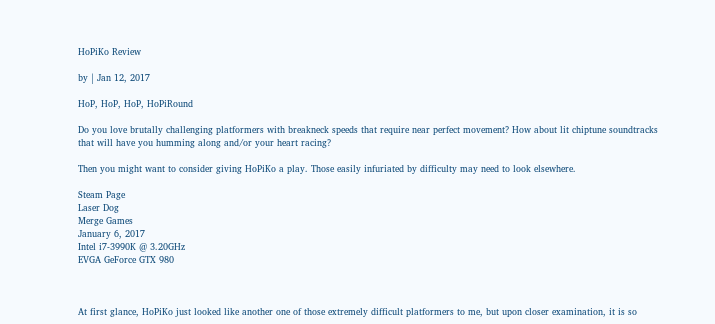HoPiKo Review

by | Jan 12, 2017

HoP, HoP, HoP, HoPiRound

Do you love brutally challenging platformers with breakneck speeds that require near perfect movement? How about lit chiptune soundtracks that will have you humming along and/or your heart racing?

Then you might want to consider giving HoPiKo a play. Those easily infuriated by difficulty may need to look elsewhere.

Steam Page
Laser Dog
Merge Games
January 6, 2017
Intel i7-3990K @ 3.20GHz
EVGA GeForce GTX 980



At first glance, HoPiKo just looked like another one of those extremely difficult platformers to me, but upon closer examination, it is so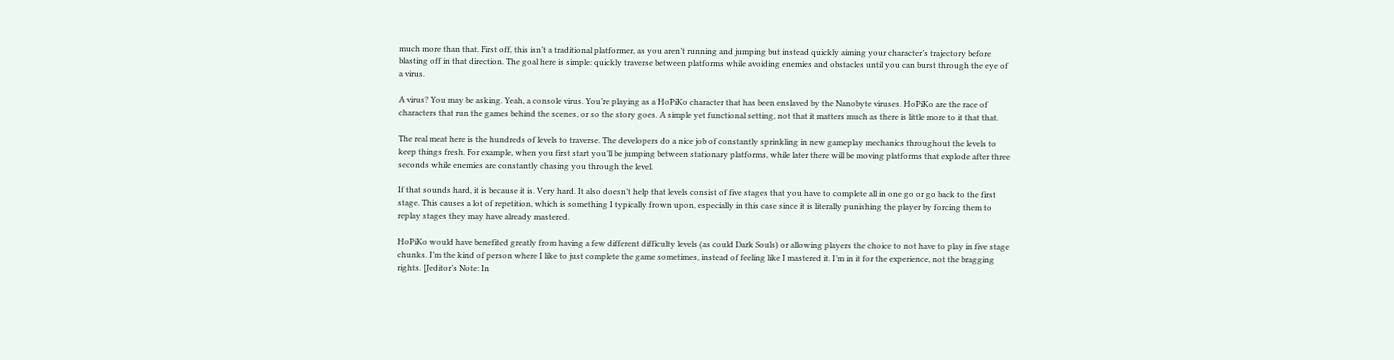much more than that. First off, this isn’t a traditional platformer, as you aren’t running and jumping but instead quickly aiming your character’s trajectory before blasting off in that direction. The goal here is simple: quickly traverse between platforms while avoiding enemies and obstacles until you can burst through the eye of a virus.

A virus? You may be asking. Yeah, a console virus. You’re playing as a HoPiKo character that has been enslaved by the Nanobyte viruses. HoPiKo are the race of characters that run the games behind the scenes, or so the story goes. A simple yet functional setting, not that it matters much as there is little more to it that that.

The real meat here is the hundreds of levels to traverse. The developers do a nice job of constantly sprinkling in new gameplay mechanics throughout the levels to keep things fresh. For example, when you first start you’ll be jumping between stationary platforms, while later there will be moving platforms that explode after three seconds while enemies are constantly chasing you through the level.

If that sounds hard, it is because it is. Very hard. It also doesn’t help that levels consist of five stages that you have to complete all in one go or go back to the first stage. This causes a lot of repetition, which is something I typically frown upon, especially in this case since it is literally punishing the player by forcing them to replay stages they may have already mastered.

HoPiKo would have benefited greatly from having a few different difficulty levels (as could Dark Souls) or allowing players the choice to not have to play in five stage chunks. I’m the kind of person where I like to just complete the game sometimes, instead of feeling like I mastered it. I’m in it for the experience, not the bragging rights. [Jeditor’s Note: In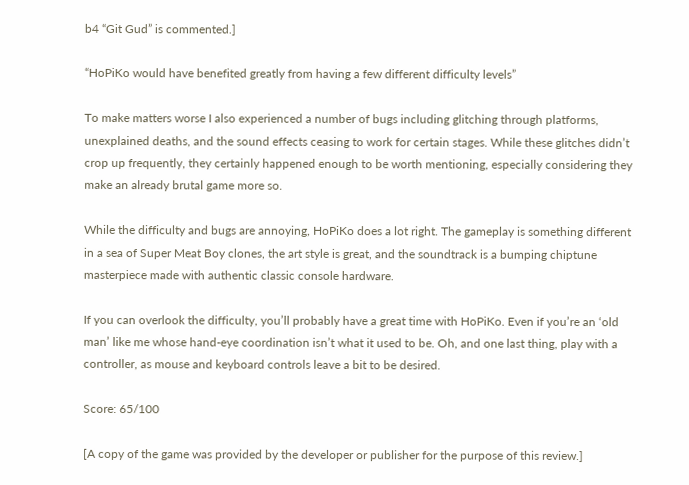b4 “Git Gud” is commented.]

“HoPiKo would have benefited greatly from having a few different difficulty levels”

To make matters worse I also experienced a number of bugs including glitching through platforms, unexplained deaths, and the sound effects ceasing to work for certain stages. While these glitches didn’t crop up frequently, they certainly happened enough to be worth mentioning, especially considering they make an already brutal game more so.

While the difficulty and bugs are annoying, HoPiKo does a lot right. The gameplay is something different in a sea of Super Meat Boy clones, the art style is great, and the soundtrack is a bumping chiptune masterpiece made with authentic classic console hardware.

If you can overlook the difficulty, you’ll probably have a great time with HoPiKo. Even if you’re an ‘old man’ like me whose hand-eye coordination isn’t what it used to be. Oh, and one last thing, play with a controller, as mouse and keyboard controls leave a bit to be desired.

Score: 65/100

[A copy of the game was provided by the developer or publisher for the purpose of this review.]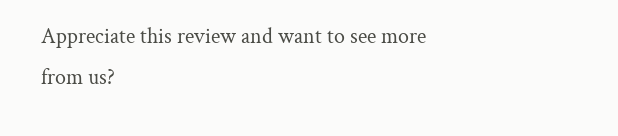Appreciate this review and want to see more from us?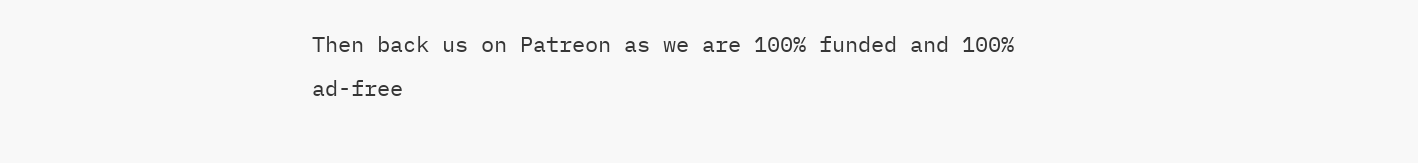Then back us on Patreon as we are 100% funded and 100% ad-free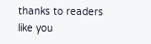thanks to readers like you